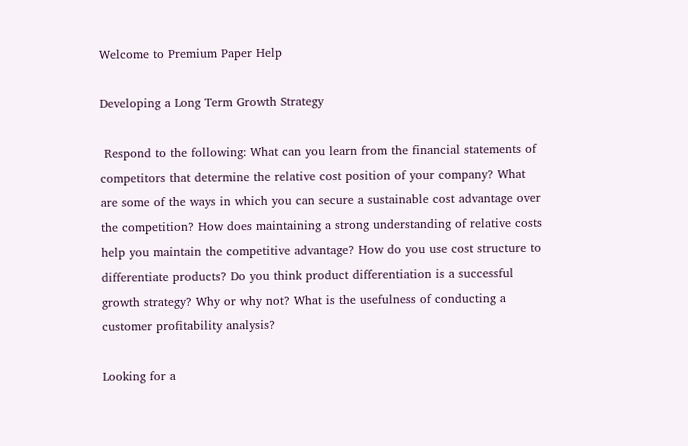Welcome to Premium Paper Help

Developing a Long Term Growth Strategy

 Respond to the following: What can you learn from the financial statements of competitors that determine the relative cost position of your company? What are some of the ways in which you can secure a sustainable cost advantage over the competition? How does maintaining a strong understanding of relative costs help you maintain the competitive advantage? How do you use cost structure to differentiate products? Do you think product differentiation is a successful growth strategy? Why or why not? What is the usefulness of conducting a customer profitability analysis?

Looking for a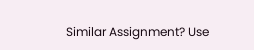Similar Assignment? Use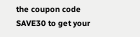the coupon code SAVE30 to get your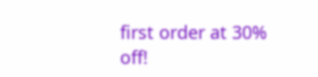first order at 30% off!